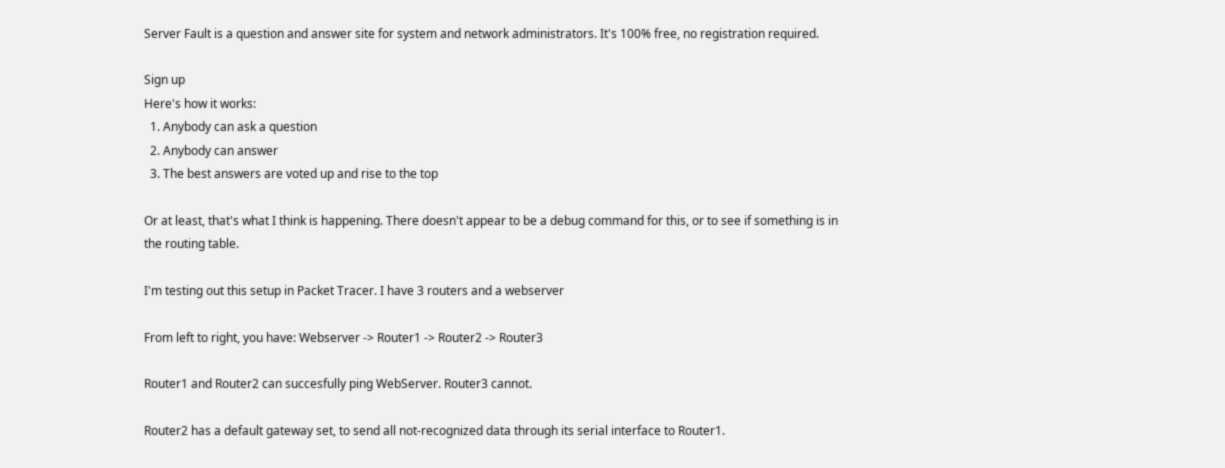Server Fault is a question and answer site for system and network administrators. It's 100% free, no registration required.

Sign up
Here's how it works:
  1. Anybody can ask a question
  2. Anybody can answer
  3. The best answers are voted up and rise to the top

Or at least, that's what I think is happening. There doesn't appear to be a debug command for this, or to see if something is in the routing table.

I'm testing out this setup in Packet Tracer. I have 3 routers and a webserver

From left to right, you have: Webserver -> Router1 -> Router2 -> Router3

Router1 and Router2 can succesfully ping WebServer. Router3 cannot.

Router2 has a default gateway set, to send all not-recognized data through its serial interface to Router1.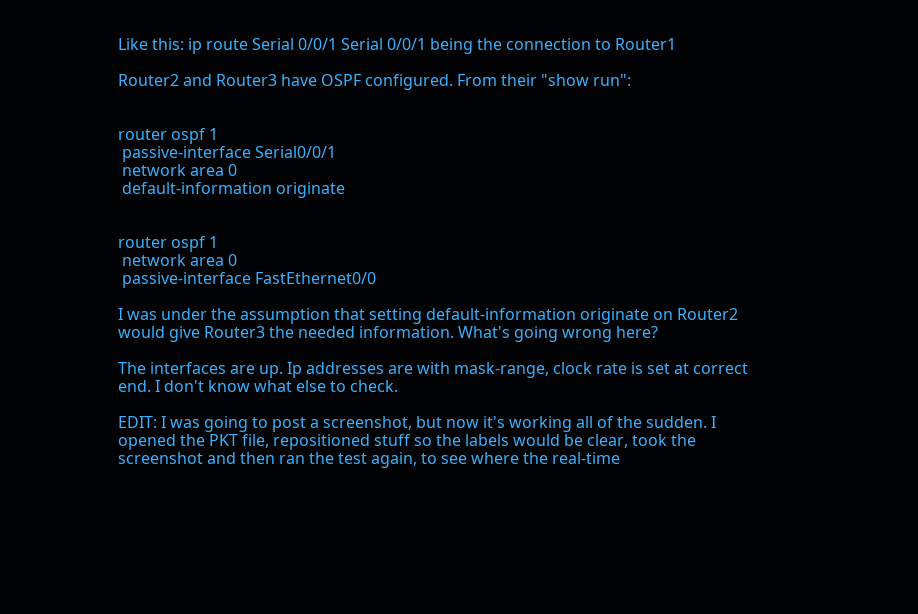Like this: ip route Serial 0/0/1 Serial 0/0/1 being the connection to Router1

Router2 and Router3 have OSPF configured. From their "show run":


router ospf 1
 passive-interface Serial0/0/1
 network area 0
 default-information originate


router ospf 1
 network area 0
 passive-interface FastEthernet0/0

I was under the assumption that setting default-information originate on Router2 would give Router3 the needed information. What's going wrong here?

The interfaces are up. Ip addresses are with mask-range, clock rate is set at correct end. I don't know what else to check.

EDIT: I was going to post a screenshot, but now it's working all of the sudden. I opened the PKT file, repositioned stuff so the labels would be clear, took the screenshot and then ran the test again, to see where the real-time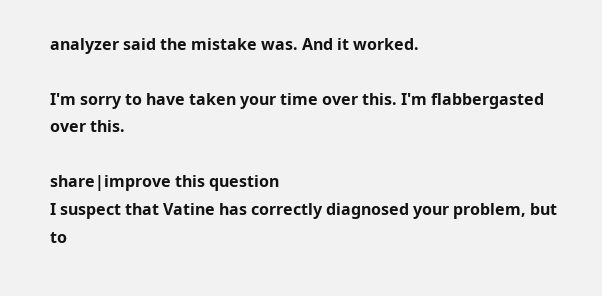analyzer said the mistake was. And it worked.

I'm sorry to have taken your time over this. I'm flabbergasted over this.

share|improve this question
I suspect that Vatine has correctly diagnosed your problem, but to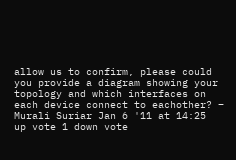allow us to confirm, please could you provide a diagram showing your topology and which interfaces on each device connect to eachother? – Murali Suriar Jan 6 '11 at 14:25
up vote 1 down vote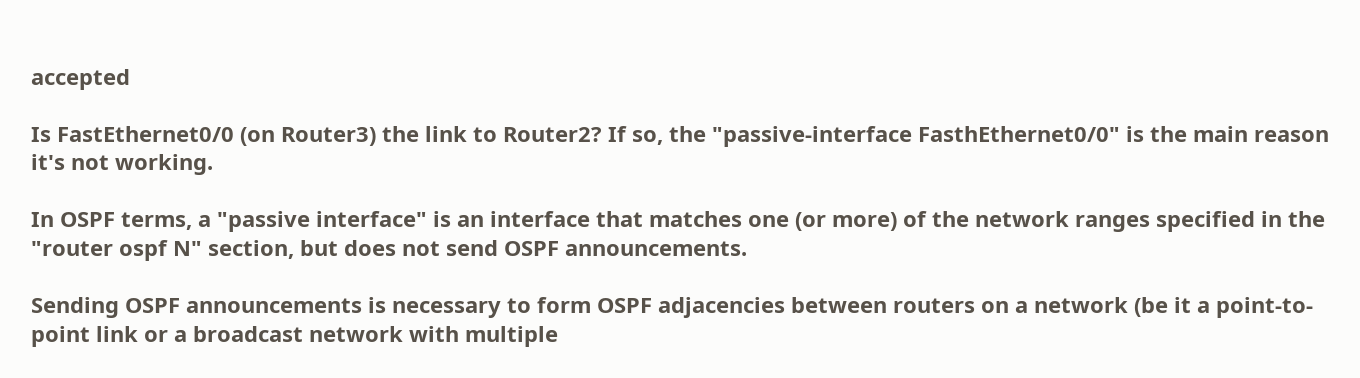accepted

Is FastEthernet0/0 (on Router3) the link to Router2? If so, the "passive-interface FasthEthernet0/0" is the main reason it's not working.

In OSPF terms, a "passive interface" is an interface that matches one (or more) of the network ranges specified in the "router ospf N" section, but does not send OSPF announcements.

Sending OSPF announcements is necessary to form OSPF adjacencies between routers on a network (be it a point-to-point link or a broadcast network with multiple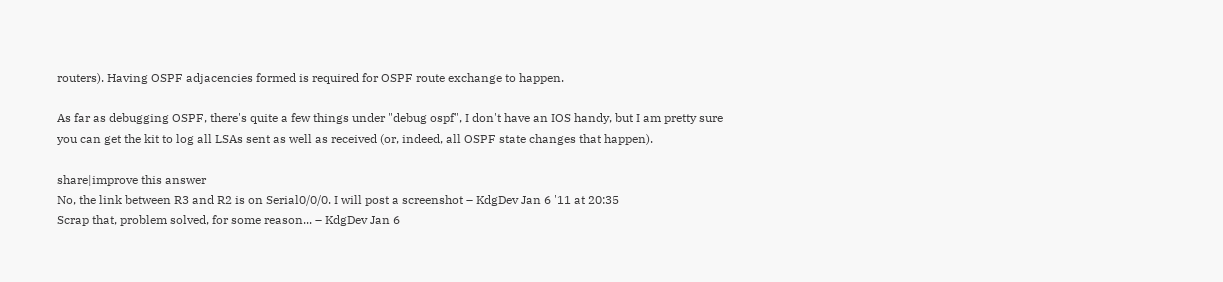routers). Having OSPF adjacencies formed is required for OSPF route exchange to happen.

As far as debugging OSPF, there's quite a few things under "debug ospf", I don't have an IOS handy, but I am pretty sure you can get the kit to log all LSAs sent as well as received (or, indeed, all OSPF state changes that happen).

share|improve this answer
No, the link between R3 and R2 is on Serial0/0/0. I will post a screenshot – KdgDev Jan 6 '11 at 20:35
Scrap that, problem solved, for some reason... – KdgDev Jan 6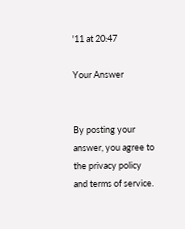'11 at 20:47

Your Answer


By posting your answer, you agree to the privacy policy and terms of service.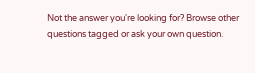Not the answer you're looking for? Browse other questions tagged or ask your own question.